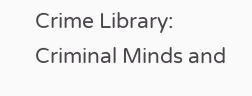Crime Library: Criminal Minds and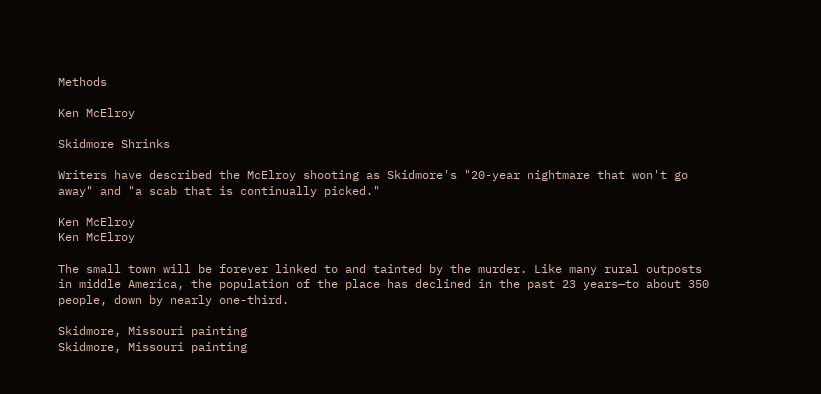Methods

Ken McElroy

Skidmore Shrinks

Writers have described the McElroy shooting as Skidmore's "20-year nightmare that won't go away" and "a scab that is continually picked."

Ken McElroy
Ken McElroy

The small town will be forever linked to and tainted by the murder. Like many rural outposts in middle America, the population of the place has declined in the past 23 years—to about 350 people, down by nearly one-third.

Skidmore, Missouri painting
Skidmore, Missouri painting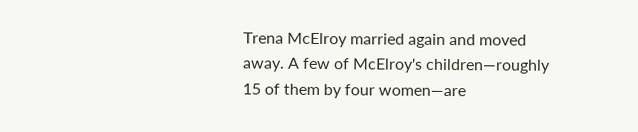Trena McElroy married again and moved away. A few of McElroy's children—roughly 15 of them by four women—are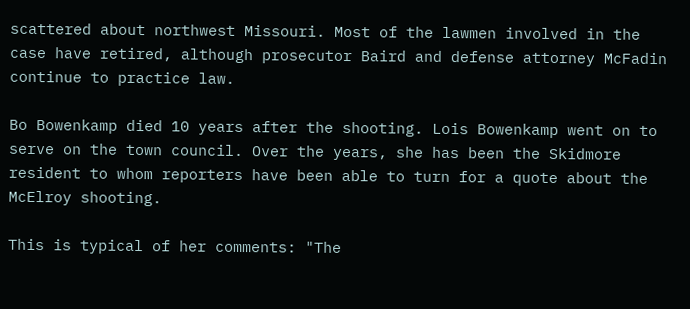scattered about northwest Missouri. Most of the lawmen involved in the case have retired, although prosecutor Baird and defense attorney McFadin continue to practice law.

Bo Bowenkamp died 10 years after the shooting. Lois Bowenkamp went on to serve on the town council. Over the years, she has been the Skidmore resident to whom reporters have been able to turn for a quote about the McElroy shooting.

This is typical of her comments: "The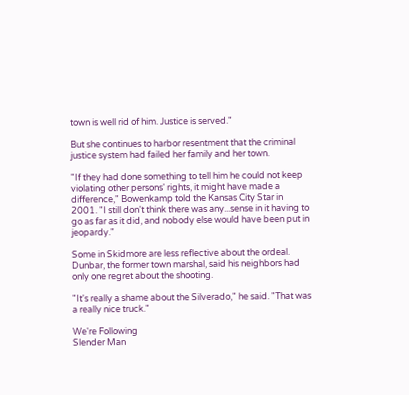town is well rid of him. Justice is served."

But she continues to harbor resentment that the criminal justice system had failed her family and her town.

"If they had done something to tell him he could not keep violating other persons' rights, it might have made a difference," Bowenkamp told the Kansas City Star in 2001. "I still don't think there was any...sense in it having to go as far as it did, and nobody else would have been put in jeopardy."

Some in Skidmore are less reflective about the ordeal. Dunbar, the former town marshal, said his neighbors had only one regret about the shooting.

"It's really a shame about the Silverado," he said. "That was a really nice truck."

We're Following
Slender Man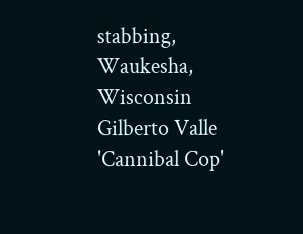stabbing, Waukesha, Wisconsin
Gilberto Valle 'Cannibal Cop'